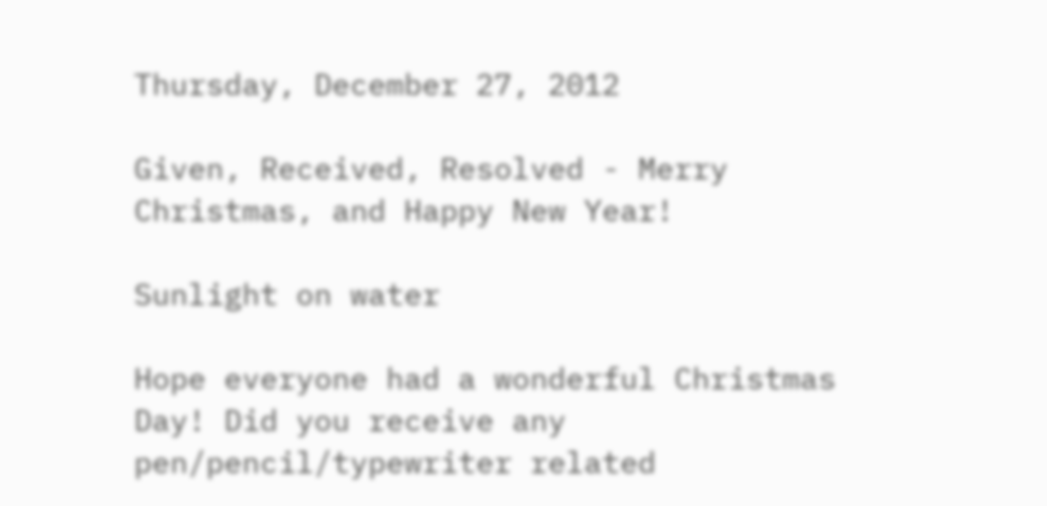Thursday, December 27, 2012

Given, Received, Resolved - Merry Christmas, and Happy New Year!

Sunlight on water

Hope everyone had a wonderful Christmas Day! Did you receive any pen/pencil/typewriter related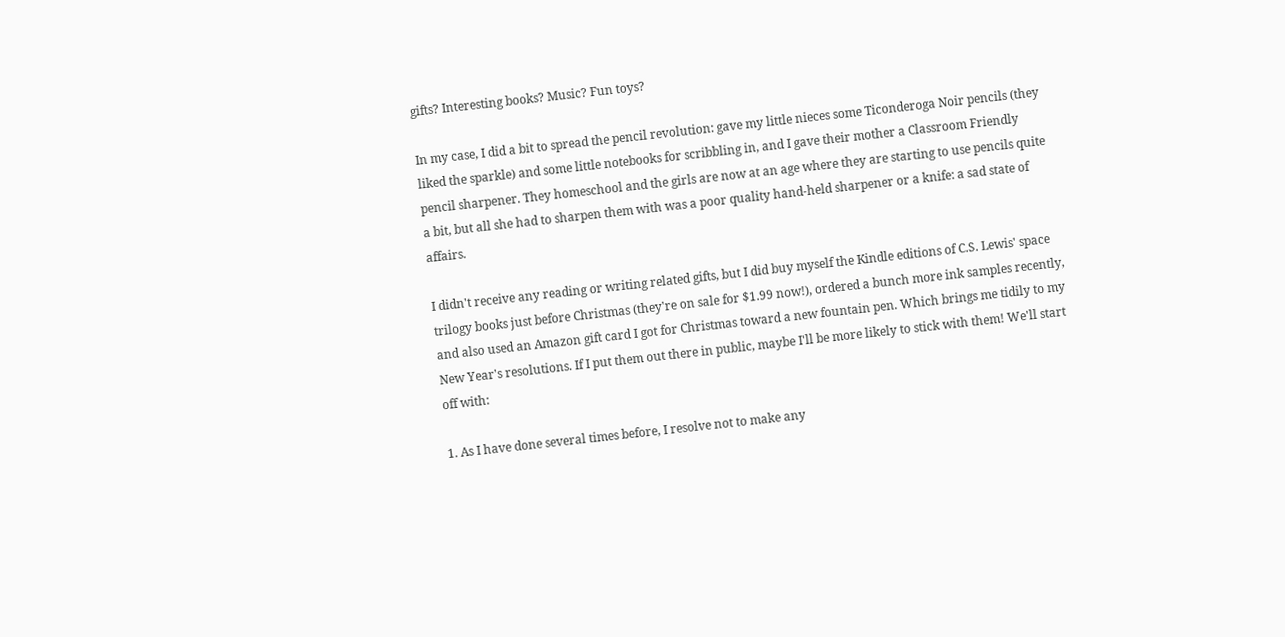gifts? Interesting books? Music? Fun toys?

In my case, I did a bit to spread the pencil revolution: gave my little nieces some Ticonderoga Noir pencils (they liked the sparkle) and some little notebooks for scribbling in, and I gave their mother a Classroom Friendly pencil sharpener. They homeschool and the girls are now at an age where they are starting to use pencils quite a bit, but all she had to sharpen them with was a poor quality hand-held sharpener or a knife: a sad state of affairs.

I didn't receive any reading or writing related gifts, but I did buy myself the Kindle editions of C.S. Lewis' space trilogy books just before Christmas (they're on sale for $1.99 now!), ordered a bunch more ink samples recently, and also used an Amazon gift card I got for Christmas toward a new fountain pen. Which brings me tidily to my New Year's resolutions. If I put them out there in public, maybe I'll be more likely to stick with them! We'll start off with:

1. As I have done several times before, I resolve not to make any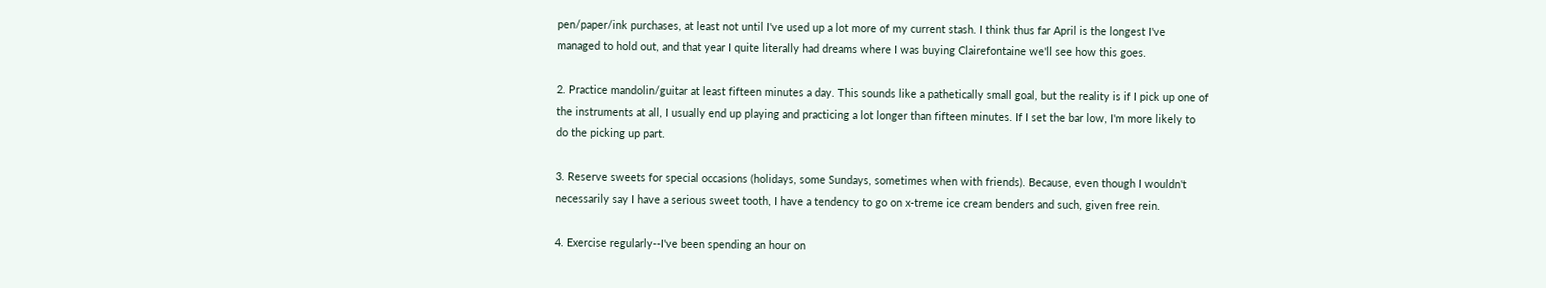pen/paper/ink purchases, at least not until I've used up a lot more of my current stash. I think thus far April is the longest I've managed to hold out, and that year I quite literally had dreams where I was buying Clairefontaine we'll see how this goes.

2. Practice mandolin/guitar at least fifteen minutes a day. This sounds like a pathetically small goal, but the reality is if I pick up one of the instruments at all, I usually end up playing and practicing a lot longer than fifteen minutes. If I set the bar low, I'm more likely to do the picking up part.

3. Reserve sweets for special occasions (holidays, some Sundays, sometimes when with friends). Because, even though I wouldn't necessarily say I have a serious sweet tooth, I have a tendency to go on x-treme ice cream benders and such, given free rein.

4. Exercise regularly--I've been spending an hour on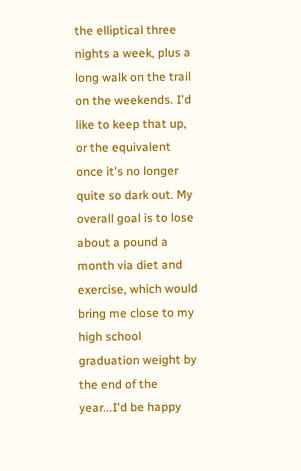the elliptical three nights a week, plus a long walk on the trail on the weekends. I'd like to keep that up, or the equivalent once it's no longer quite so dark out. My overall goal is to lose about a pound a month via diet and exercise, which would bring me close to my high school graduation weight by the end of the year...I'd be happy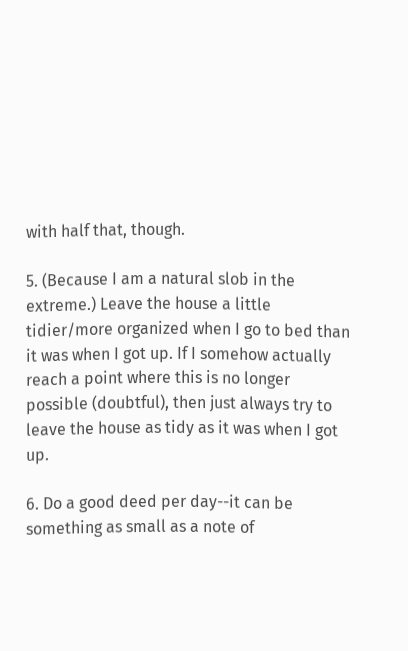with half that, though.

5. (Because I am a natural slob in the extreme.) Leave the house a little tidier/more organized when I go to bed than it was when I got up. If I somehow actually reach a point where this is no longer possible (doubtful), then just always try to leave the house as tidy as it was when I got up.

6. Do a good deed per day--it can be something as small as a note of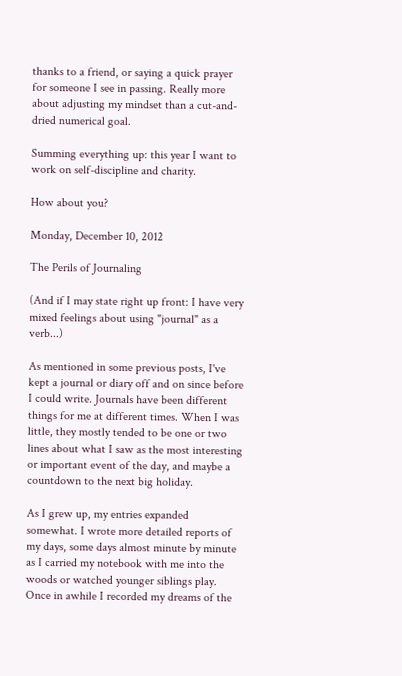thanks to a friend, or saying a quick prayer for someone I see in passing. Really more about adjusting my mindset than a cut-and-dried numerical goal.

Summing everything up: this year I want to work on self-discipline and charity.

How about you?

Monday, December 10, 2012

The Perils of Journaling

(And if I may state right up front: I have very mixed feelings about using "journal" as a verb...)

As mentioned in some previous posts, I've kept a journal or diary off and on since before I could write. Journals have been different things for me at different times. When I was little, they mostly tended to be one or two lines about what I saw as the most interesting or important event of the day, and maybe a countdown to the next big holiday.

As I grew up, my entries expanded somewhat. I wrote more detailed reports of my days, some days almost minute by minute as I carried my notebook with me into the woods or watched younger siblings play. Once in awhile I recorded my dreams of the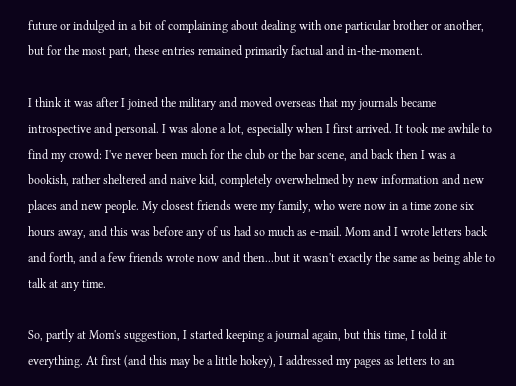future or indulged in a bit of complaining about dealing with one particular brother or another, but for the most part, these entries remained primarily factual and in-the-moment.

I think it was after I joined the military and moved overseas that my journals became introspective and personal. I was alone a lot, especially when I first arrived. It took me awhile to find my crowd: I've never been much for the club or the bar scene, and back then I was a bookish, rather sheltered and naive kid, completely overwhelmed by new information and new places and new people. My closest friends were my family, who were now in a time zone six hours away, and this was before any of us had so much as e-mail. Mom and I wrote letters back and forth, and a few friends wrote now and then...but it wasn't exactly the same as being able to talk at any time.

So, partly at Mom's suggestion, I started keeping a journal again, but this time, I told it everything. At first (and this may be a little hokey), I addressed my pages as letters to an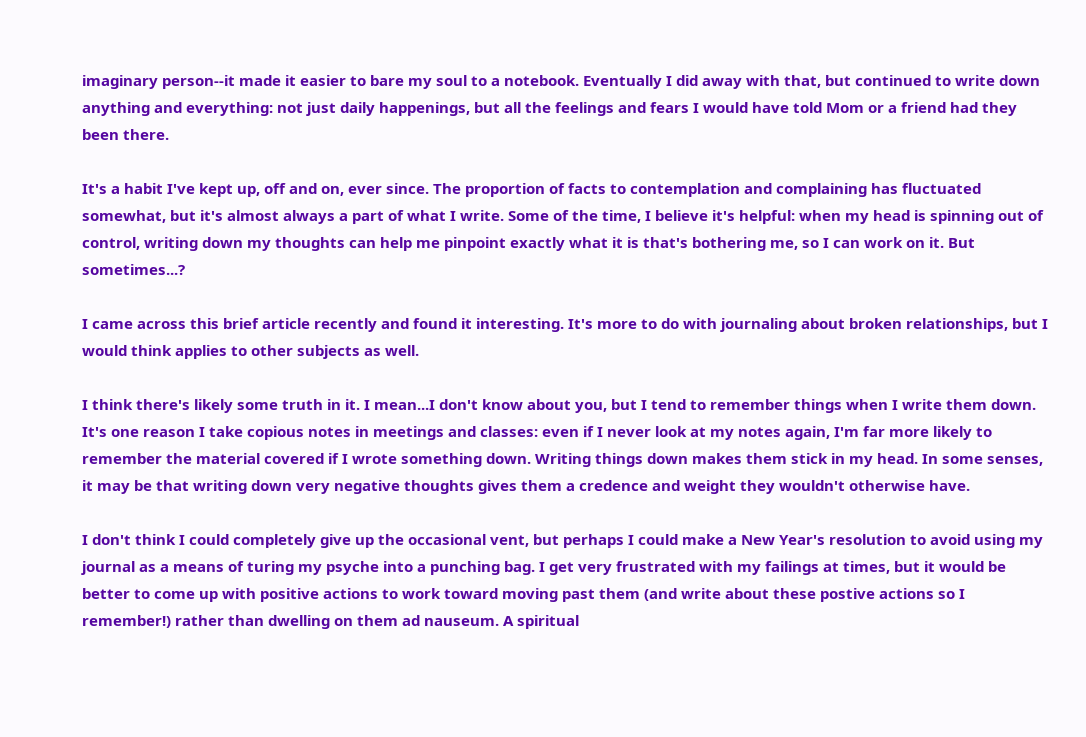imaginary person--it made it easier to bare my soul to a notebook. Eventually I did away with that, but continued to write down anything and everything: not just daily happenings, but all the feelings and fears I would have told Mom or a friend had they been there.

It's a habit I've kept up, off and on, ever since. The proportion of facts to contemplation and complaining has fluctuated somewhat, but it's almost always a part of what I write. Some of the time, I believe it's helpful: when my head is spinning out of control, writing down my thoughts can help me pinpoint exactly what it is that's bothering me, so I can work on it. But sometimes...?

I came across this brief article recently and found it interesting. It's more to do with journaling about broken relationships, but I would think applies to other subjects as well.

I think there's likely some truth in it. I mean...I don't know about you, but I tend to remember things when I write them down. It's one reason I take copious notes in meetings and classes: even if I never look at my notes again, I'm far more likely to remember the material covered if I wrote something down. Writing things down makes them stick in my head. In some senses, it may be that writing down very negative thoughts gives them a credence and weight they wouldn't otherwise have.

I don't think I could completely give up the occasional vent, but perhaps I could make a New Year's resolution to avoid using my journal as a means of turing my psyche into a punching bag. I get very frustrated with my failings at times, but it would be better to come up with positive actions to work toward moving past them (and write about these postive actions so I remember!) rather than dwelling on them ad nauseum. A spiritual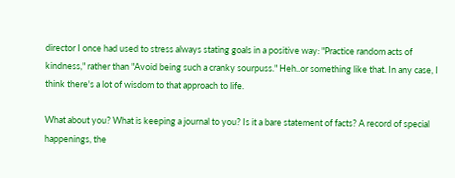director I once had used to stress always stating goals in a positive way: "Practice random acts of kindness," rather than "Avoid being such a cranky sourpuss." Heh..or something like that. In any case, I think there's a lot of wisdom to that approach to life.

What about you? What is keeping a journal to you? Is it a bare statement of facts? A record of special happenings, the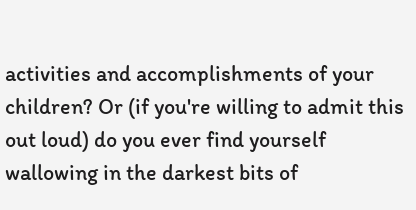activities and accomplishments of your children? Or (if you're willing to admit this out loud) do you ever find yourself wallowing in the darkest bits of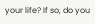your life? If so, do you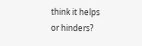think it helps or hinders?